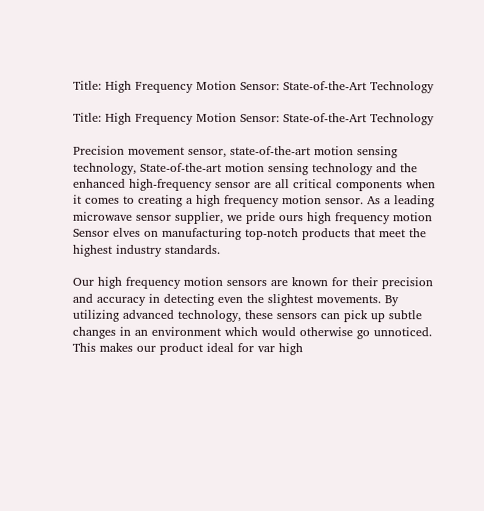Title: High Frequency Motion Sensor: State-of-the-Art Technology

Title: High Frequency Motion Sensor: State-of-the-Art Technology

Precision movement sensor, state-of-the-art motion sensing technology, State-of-the-art motion sensing technology and the enhanced high-frequency sensor are all critical components when it comes to creating a high frequency motion sensor. As a leading microwave sensor supplier, we pride ours high frequency motion Sensor elves on manufacturing top-notch products that meet the highest industry standards.

Our high frequency motion sensors are known for their precision and accuracy in detecting even the slightest movements. By utilizing advanced technology, these sensors can pick up subtle changes in an environment which would otherwise go unnoticed. This makes our product ideal for var high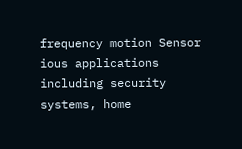frequency motion Sensor ious applications including security systems, home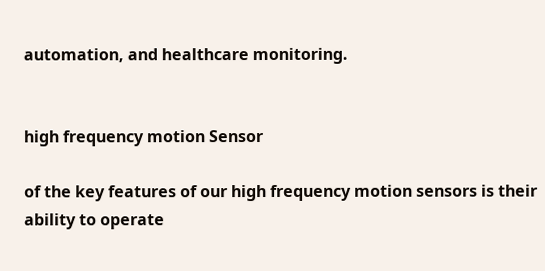automation, and healthcare monitoring.


high frequency motion Sensor

of the key features of our high frequency motion sensors is their ability to operate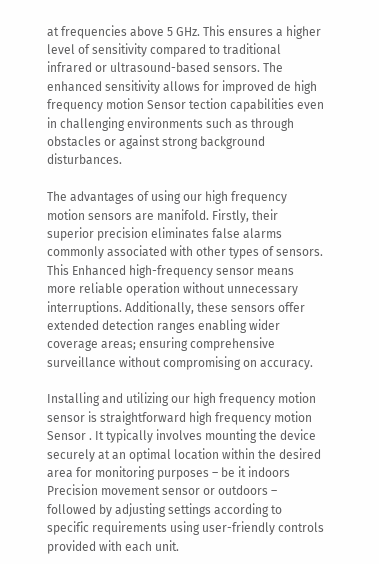at frequencies above 5 GHz. This ensures a higher level of sensitivity compared to traditional infrared or ultrasound-based sensors. The enhanced sensitivity allows for improved de high frequency motion Sensor tection capabilities even in challenging environments such as through obstacles or against strong background disturbances.

The advantages of using our high frequency motion sensors are manifold. Firstly, their superior precision eliminates false alarms commonly associated with other types of sensors. This Enhanced high-frequency sensor means more reliable operation without unnecessary interruptions. Additionally, these sensors offer extended detection ranges enabling wider coverage areas; ensuring comprehensive surveillance without compromising on accuracy.

Installing and utilizing our high frequency motion sensor is straightforward high frequency motion Sensor . It typically involves mounting the device securely at an optimal location within the desired area for monitoring purposes – be it indoors Precision movement sensor or outdoors – followed by adjusting settings according to specific requirements using user-friendly controls provided with each unit.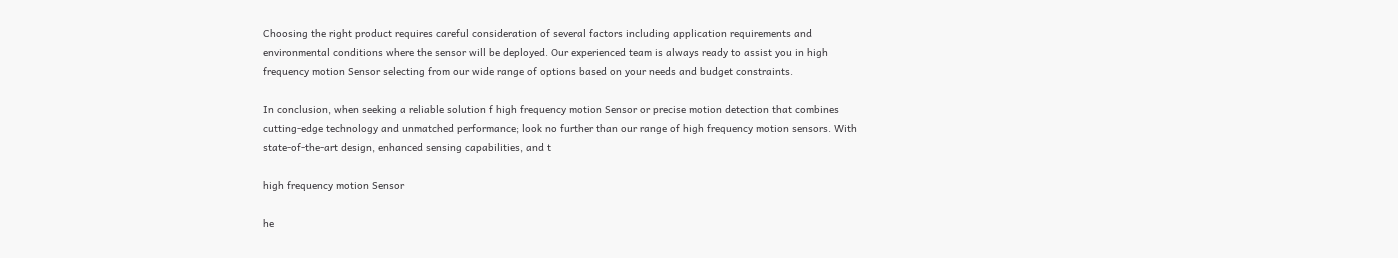Choosing the right product requires careful consideration of several factors including application requirements and environmental conditions where the sensor will be deployed. Our experienced team is always ready to assist you in high frequency motion Sensor selecting from our wide range of options based on your needs and budget constraints.

In conclusion, when seeking a reliable solution f high frequency motion Sensor or precise motion detection that combines cutting-edge technology and unmatched performance; look no further than our range of high frequency motion sensors. With state-of-the-art design, enhanced sensing capabilities, and t

high frequency motion Sensor

he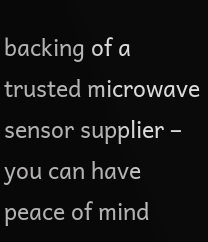backing of a trusted microwave sensor supplier – you can have peace of mind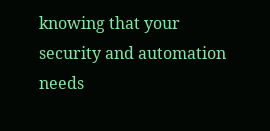knowing that your security and automation needs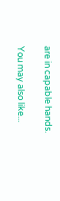are in capable hands.

You may also like...